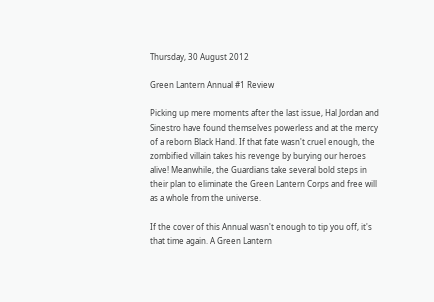Thursday, 30 August 2012

Green Lantern Annual #1 Review

Picking up mere moments after the last issue, Hal Jordan and Sinestro have found themselves powerless and at the mercy of a reborn Black Hand. If that fate wasn't cruel enough, the zombified villain takes his revenge by burying our heroes alive! Meanwhile, the Guardians take several bold steps in their plan to eliminate the Green Lantern Corps and free will as a whole from the universe.

If the cover of this Annual wasn't enough to tip you off, it's that time again. A Green Lantern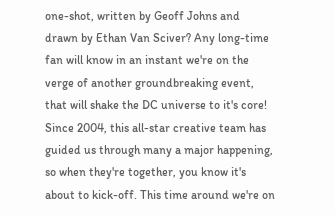one-shot, written by Geoff Johns and drawn by Ethan Van Sciver? Any long-time fan will know in an instant we're on the verge of another groundbreaking event, that will shake the DC universe to it's core! Since 2004, this all-star creative team has guided us through many a major happening, so when they're together, you know it's about to kick-off. This time around we're on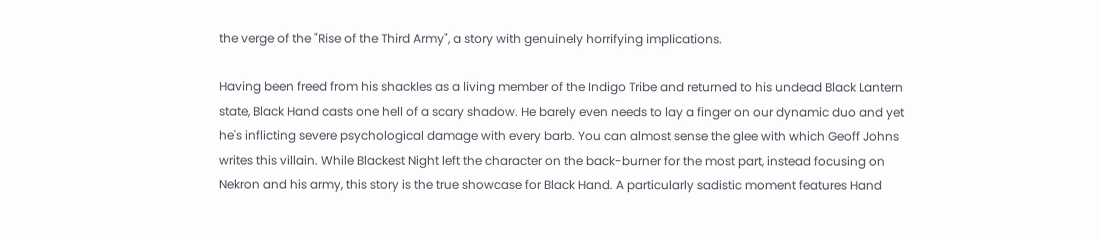the verge of the "Rise of the Third Army", a story with genuinely horrifying implications.

Having been freed from his shackles as a living member of the Indigo Tribe and returned to his undead Black Lantern state, Black Hand casts one hell of a scary shadow. He barely even needs to lay a finger on our dynamic duo and yet he's inflicting severe psychological damage with every barb. You can almost sense the glee with which Geoff Johns writes this villain. While Blackest Night left the character on the back-burner for the most part, instead focusing on Nekron and his army, this story is the true showcase for Black Hand. A particularly sadistic moment features Hand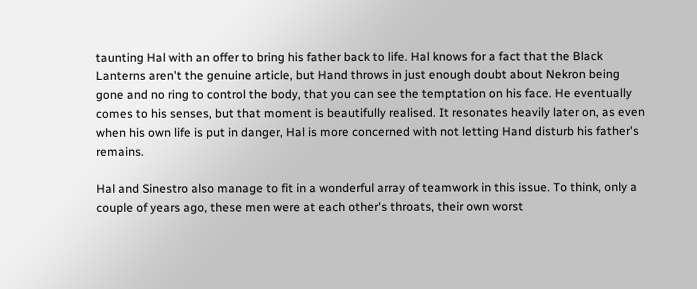taunting Hal with an offer to bring his father back to life. Hal knows for a fact that the Black Lanterns aren't the genuine article, but Hand throws in just enough doubt about Nekron being gone and no ring to control the body, that you can see the temptation on his face. He eventually comes to his senses, but that moment is beautifully realised. It resonates heavily later on, as even when his own life is put in danger, Hal is more concerned with not letting Hand disturb his father's remains.

Hal and Sinestro also manage to fit in a wonderful array of teamwork in this issue. To think, only a couple of years ago, these men were at each other's throats, their own worst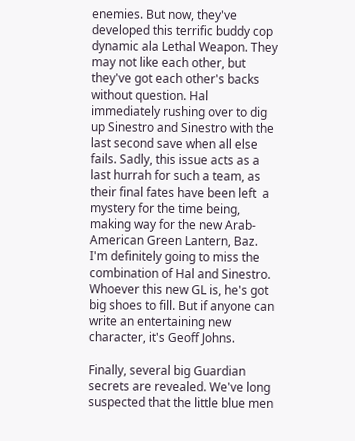enemies. But now, they've developed this terrific buddy cop dynamic ala Lethal Weapon. They may not like each other, but they've got each other's backs without question. Hal immediately rushing over to dig up Sinestro and Sinestro with the last second save when all else fails. Sadly, this issue acts as a last hurrah for such a team, as their final fates have been left  a mystery for the time being, making way for the new Arab-American Green Lantern, Baz. I'm definitely going to miss the combination of Hal and Sinestro. Whoever this new GL is, he's got big shoes to fill. But if anyone can write an entertaining new character, it's Geoff Johns.

Finally, several big Guardian secrets are revealed. We've long suspected that the little blue men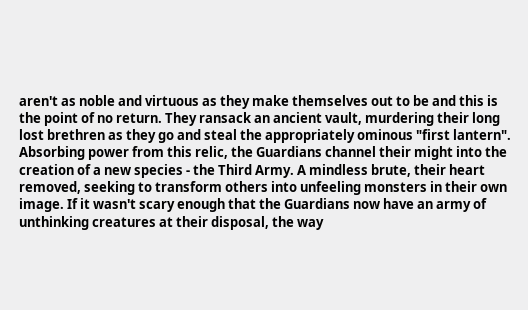aren't as noble and virtuous as they make themselves out to be and this is the point of no return. They ransack an ancient vault, murdering their long lost brethren as they go and steal the appropriately ominous "first lantern". Absorbing power from this relic, the Guardians channel their might into the creation of a new species - the Third Army. A mindless brute, their heart removed, seeking to transform others into unfeeling monsters in their own image. If it wasn't scary enough that the Guardians now have an army of unthinking creatures at their disposal, the way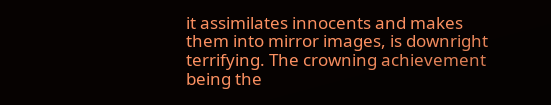it assimilates innocents and makes them into mirror images, is downright terrifying. The crowning achievement being the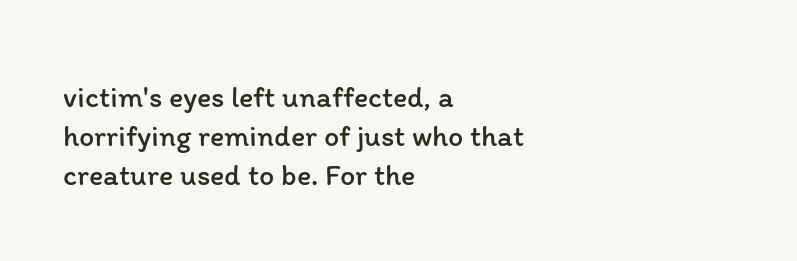victim's eyes left unaffected, a horrifying reminder of just who that creature used to be. For the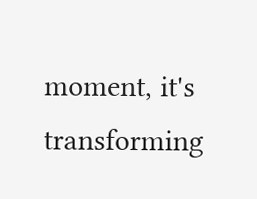moment, it's transforming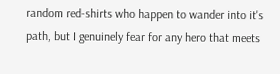random red-shirts who happen to wander into it's path, but I genuinely fear for any hero that meets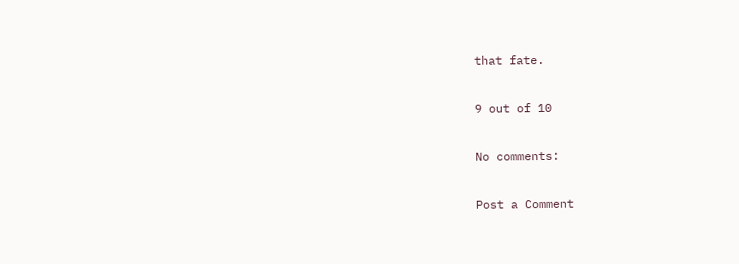that fate.

9 out of 10

No comments:

Post a Comment